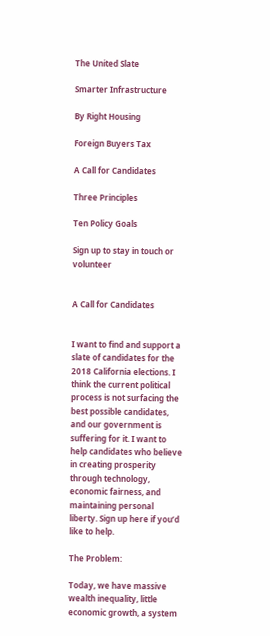The United Slate

Smarter Infrastructure

By Right Housing

Foreign Buyers Tax

A Call for Candidates

Three Principles

Ten Policy Goals

Sign up to stay in touch or volunteer


A Call for Candidates


I want to find and support a slate of candidates for the 2018 California elections. I think the current political process is not surfacing the best possible candidates, and our government is suffering for it. I want to help candidates who believe in creating prosperity through technology, economic fairness, and maintaining personal liberty. Sign up here if you’d like to help.

The Problem:

Today, we have massive wealth inequality, little economic growth, a system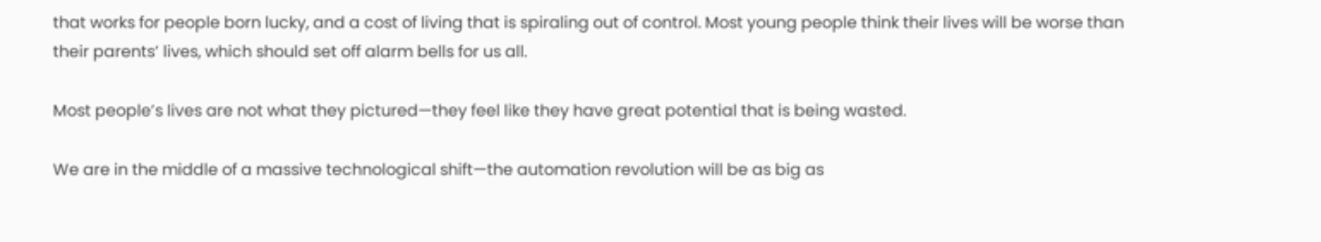that works for people born lucky, and a cost of living that is spiraling out of control. Most young people think their lives will be worse than their parents’ lives, which should set off alarm bells for us all.

Most people’s lives are not what they pictured—they feel like they have great potential that is being wasted.

We are in the middle of a massive technological shift—the automation revolution will be as big as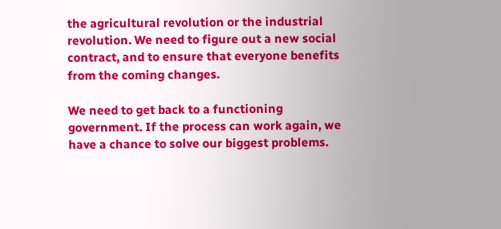the agricultural revolution or the industrial revolution. We need to figure out a new social contract, and to ensure that everyone benefits from the coming changes.

We need to get back to a functioning government. If the process can work again, we have a chance to solve our biggest problems.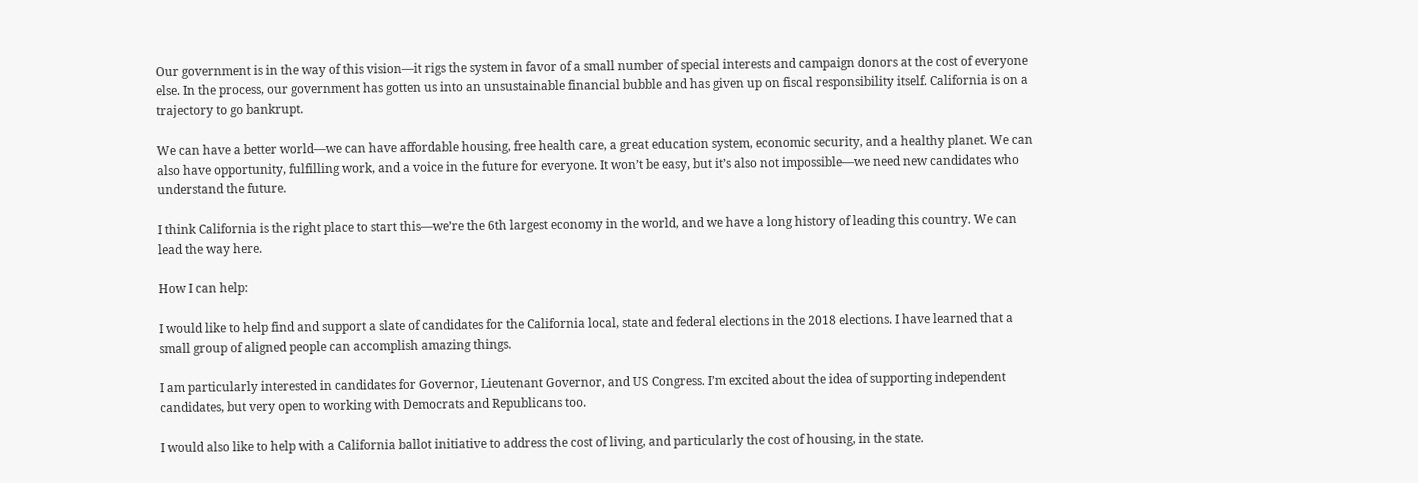Our government is in the way of this vision—it rigs the system in favor of a small number of special interests and campaign donors at the cost of everyone else. In the process, our government has gotten us into an unsustainable financial bubble and has given up on fiscal responsibility itself. California is on a trajectory to go bankrupt.

We can have a better world—we can have affordable housing, free health care, a great education system, economic security, and a healthy planet. We can also have opportunity, fulfilling work, and a voice in the future for everyone. It won’t be easy, but it’s also not impossible—we need new candidates who understand the future.

I think California is the right place to start this—we’re the 6th largest economy in the world, and we have a long history of leading this country. We can lead the way here.

How I can help:

I would like to help find and support a slate of candidates for the California local, state and federal elections in the 2018 elections. I have learned that a small group of aligned people can accomplish amazing things.

I am particularly interested in candidates for Governor, Lieutenant Governor, and US Congress. I’m excited about the idea of supporting independent candidates, but very open to working with Democrats and Republicans too.

I would also like to help with a California ballot initiative to address the cost of living, and particularly the cost of housing, in the state.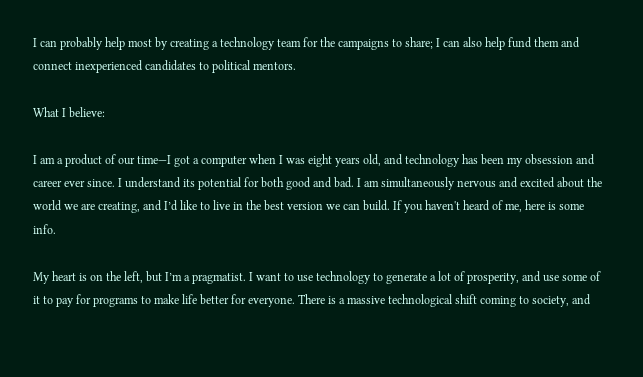I can probably help most by creating a technology team for the campaigns to share; I can also help fund them and connect inexperienced candidates to political mentors.

What I believe:

I am a product of our time—I got a computer when I was eight years old, and technology has been my obsession and career ever since. I understand its potential for both good and bad. I am simultaneously nervous and excited about the world we are creating, and I’d like to live in the best version we can build. If you haven't heard of me, here is some info.

My heart is on the left, but I’m a pragmatist. I want to use technology to generate a lot of prosperity, and use some of it to pay for programs to make life better for everyone. There is a massive technological shift coming to society, and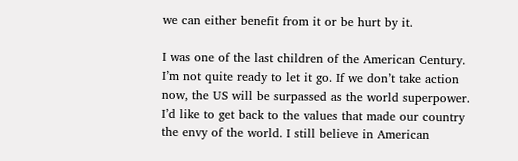we can either benefit from it or be hurt by it.

I was one of the last children of the American Century. I’m not quite ready to let it go. If we don’t take action now, the US will be surpassed as the world superpower. I’d like to get back to the values that made our country the envy of the world. I still believe in American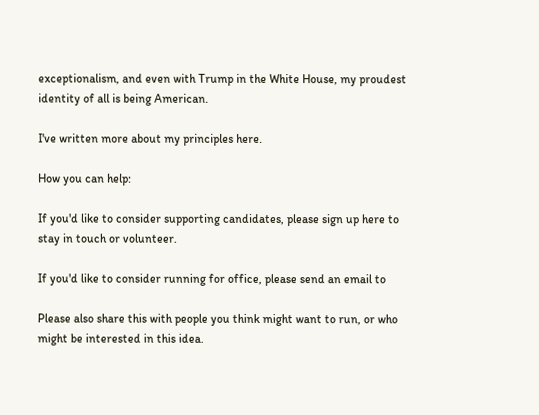exceptionalism, and even with Trump in the White House, my proudest identity of all is being American.

I've written more about my principles here.

How you can help:

If you'd like to consider supporting candidates, please sign up here to stay in touch or volunteer.

If you'd like to consider running for office, please send an email to

Please also share this with people you think might want to run, or who might be interested in this idea.